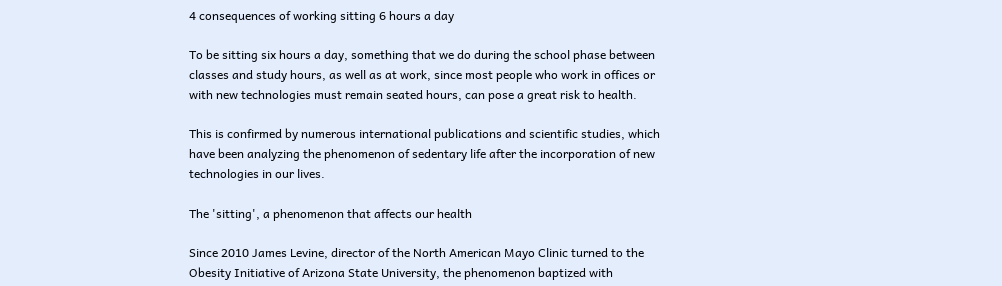4 consequences of working sitting 6 hours a day

To be sitting six hours a day, something that we do during the school phase between classes and study hours, as well as at work, since most people who work in offices or with new technologies must remain seated hours, can pose a great risk to health.

This is confirmed by numerous international publications and scientific studies, which have been analyzing the phenomenon of sedentary life after the incorporation of new technologies in our lives.

The 'sitting', a phenomenon that affects our health

Since 2010 James Levine, director of the North American Mayo Clinic turned to the Obesity Initiative of Arizona State University, the phenomenon baptized with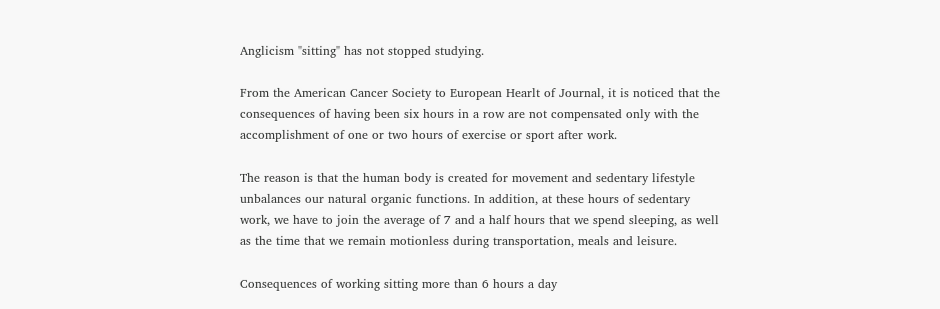Anglicism "sitting" has not stopped studying.

From the American Cancer Society to European Hearlt of Journal, it is noticed that the consequences of having been six hours in a row are not compensated only with the accomplishment of one or two hours of exercise or sport after work.

The reason is that the human body is created for movement and sedentary lifestyle unbalances our natural organic functions. In addition, at these hours of sedentary work, we have to join the average of 7 and a half hours that we spend sleeping, as well as the time that we remain motionless during transportation, meals and leisure.

Consequences of working sitting more than 6 hours a day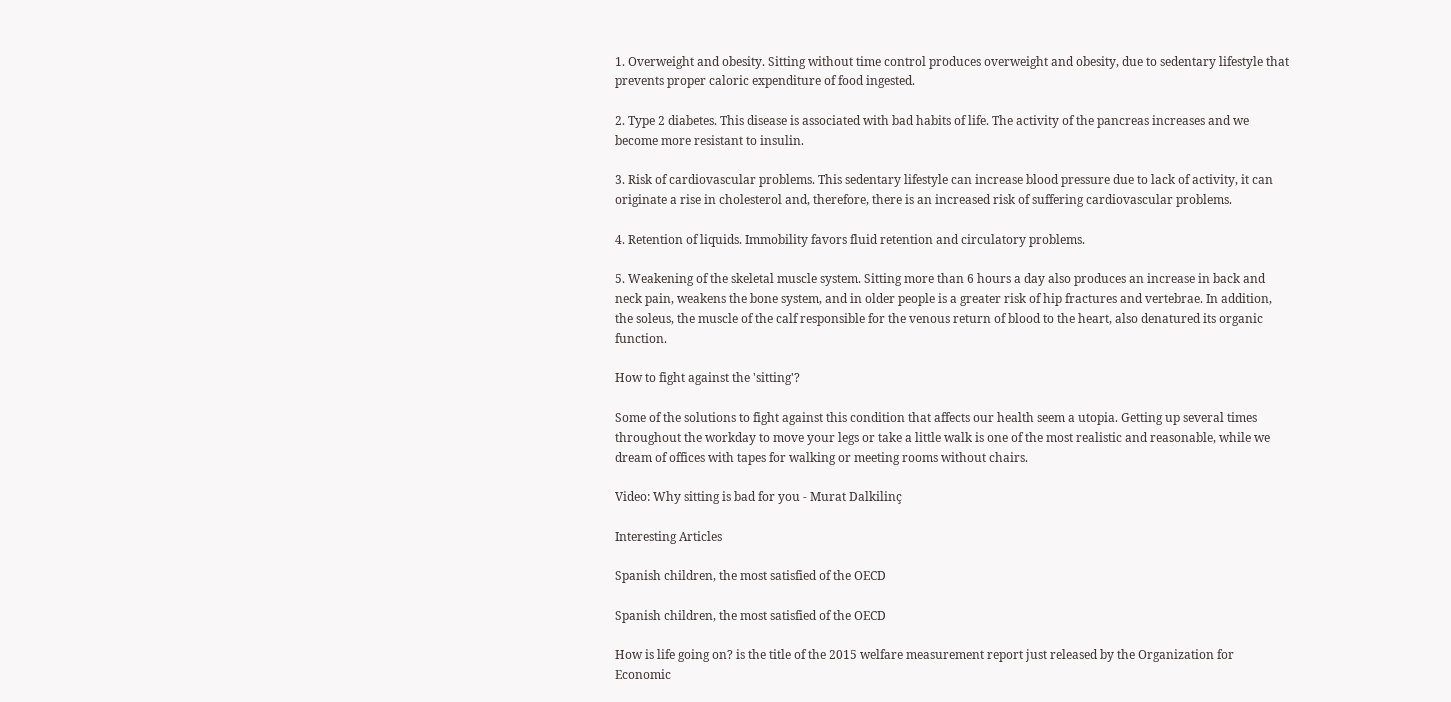1. Overweight and obesity. Sitting without time control produces overweight and obesity, due to sedentary lifestyle that prevents proper caloric expenditure of food ingested.

2. Type 2 diabetes. This disease is associated with bad habits of life. The activity of the pancreas increases and we become more resistant to insulin.

3. Risk of cardiovascular problems. This sedentary lifestyle can increase blood pressure due to lack of activity, it can originate a rise in cholesterol and, therefore, there is an increased risk of suffering cardiovascular problems.

4. Retention of liquids. Immobility favors fluid retention and circulatory problems.

5. Weakening of the skeletal muscle system. Sitting more than 6 hours a day also produces an increase in back and neck pain, weakens the bone system, and in older people is a greater risk of hip fractures and vertebrae. In addition, the soleus, the muscle of the calf responsible for the venous return of blood to the heart, also denatured its organic function.

How to fight against the 'sitting'?

Some of the solutions to fight against this condition that affects our health seem a utopia. Getting up several times throughout the workday to move your legs or take a little walk is one of the most realistic and reasonable, while we dream of offices with tapes for walking or meeting rooms without chairs.

Video: Why sitting is bad for you - Murat Dalkilinç

Interesting Articles

Spanish children, the most satisfied of the OECD

Spanish children, the most satisfied of the OECD

How is life going on? is the title of the 2015 welfare measurement report just released by the Organization for Economic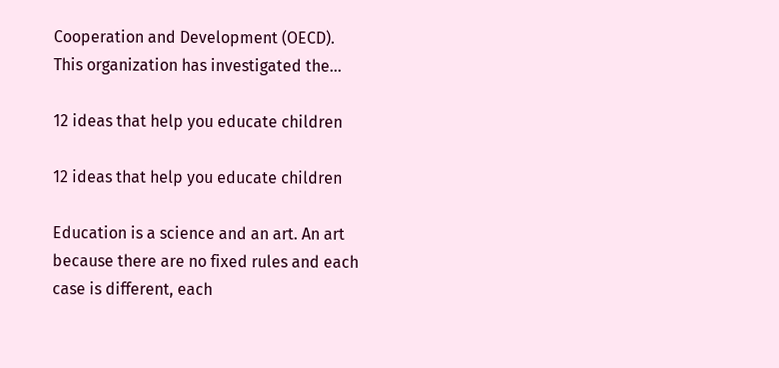Cooperation and Development (OECD). This organization has investigated the...

12 ideas that help you educate children

12 ideas that help you educate children

Education is a science and an art. An art because there are no fixed rules and each case is different, each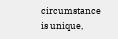circumstance is unique,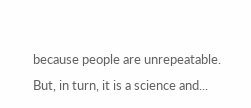because people are unrepeatable. But, in turn, it is a science and...